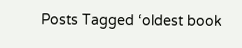Posts Tagged ‘oldest book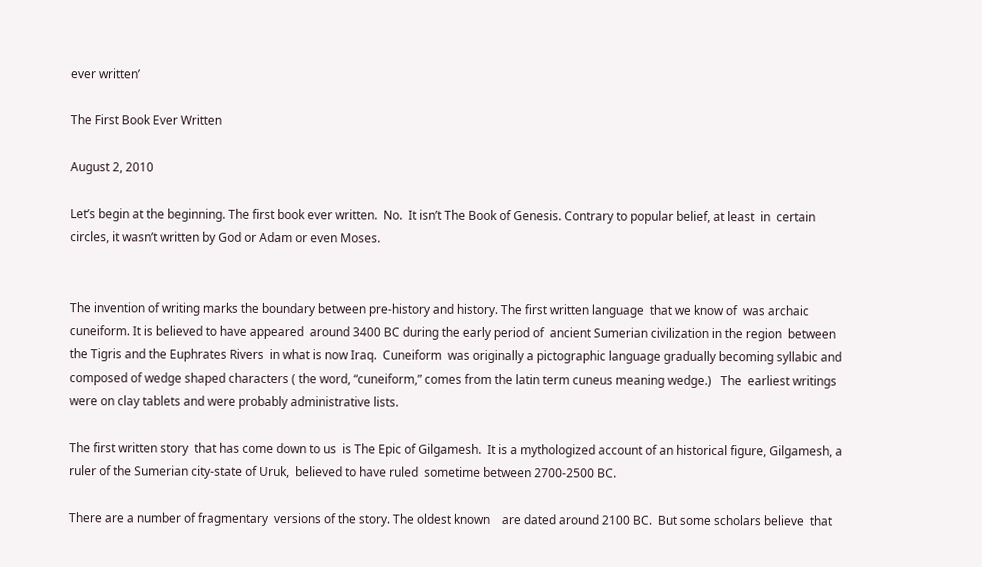ever written’

The First Book Ever Written

August 2, 2010

Let’s begin at the beginning. The first book ever written.  No.  It isn’t The Book of Genesis. Contrary to popular belief, at least  in  certain circles, it wasn’t written by God or Adam or even Moses.


The invention of writing marks the boundary between pre-history and history. The first written language  that we know of  was archaic cuneiform. It is believed to have appeared  around 3400 BC during the early period of  ancient Sumerian civilization in the region  between the Tigris and the Euphrates Rivers  in what is now Iraq.  Cuneiform  was originally a pictographic language gradually becoming syllabic and  composed of wedge shaped characters ( the word, “cuneiform,” comes from the latin term cuneus meaning wedge.)   The  earliest writings  were on clay tablets and were probably administrative lists.

The first written story  that has come down to us  is The Epic of Gilgamesh.  It is a mythologized account of an historical figure, Gilgamesh, a ruler of the Sumerian city-state of Uruk,  believed to have ruled  sometime between 2700-2500 BC.

There are a number of fragmentary  versions of the story. The oldest known    are dated around 2100 BC.  But some scholars believe  that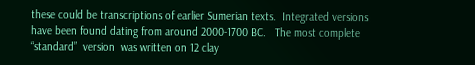these could be transcriptions of earlier Sumerian texts.  Integrated versions have been found dating from around 2000-1700 BC.   The most complete “standard”  version  was written on 12 clay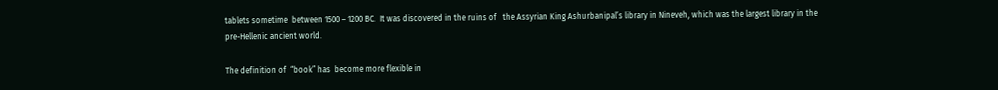tablets sometime  between 1500 – 1200 BC.  It was discovered in the ruins of   the Assyrian King Ashurbanipal’s library in Nineveh, which was the largest library in the pre-Hellenic ancient world.

The definition of  “book” has  become more flexible in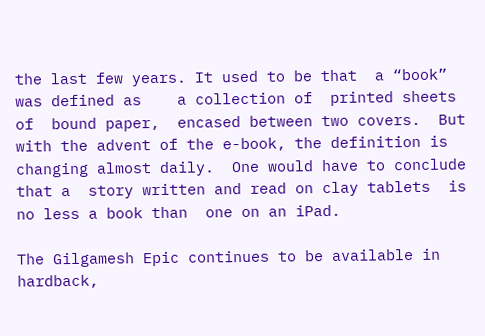the last few years. It used to be that  a “book”  was defined as    a collection of  printed sheets of  bound paper,  encased between two covers.  But with the advent of the e-book, the definition is changing almost daily.  One would have to conclude that a  story written and read on clay tablets  is no less a book than  one on an iPad.

The Gilgamesh Epic continues to be available in hardback,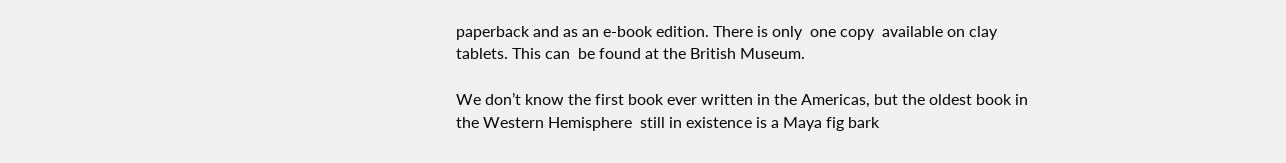paperback and as an e-book edition. There is only  one copy  available on clay tablets. This can  be found at the British Museum.

We don’t know the first book ever written in the Americas, but the oldest book in the Western Hemisphere  still in existence is a Maya fig bark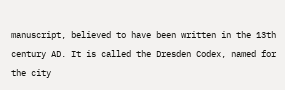manuscript, believed to have been written in the 13th century AD. It is called the Dresden Codex, named for  the city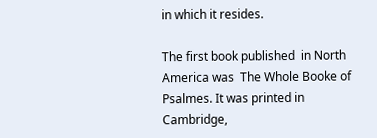in which it resides.

The first book published  in North America was  The Whole Booke of Psalmes. It was printed in Cambridge,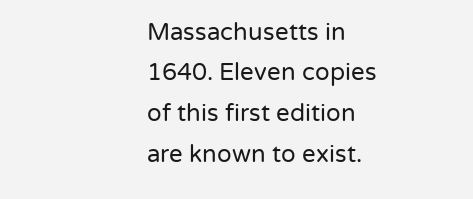Massachusetts in 1640. Eleven copies of this first edition  are known to exist.